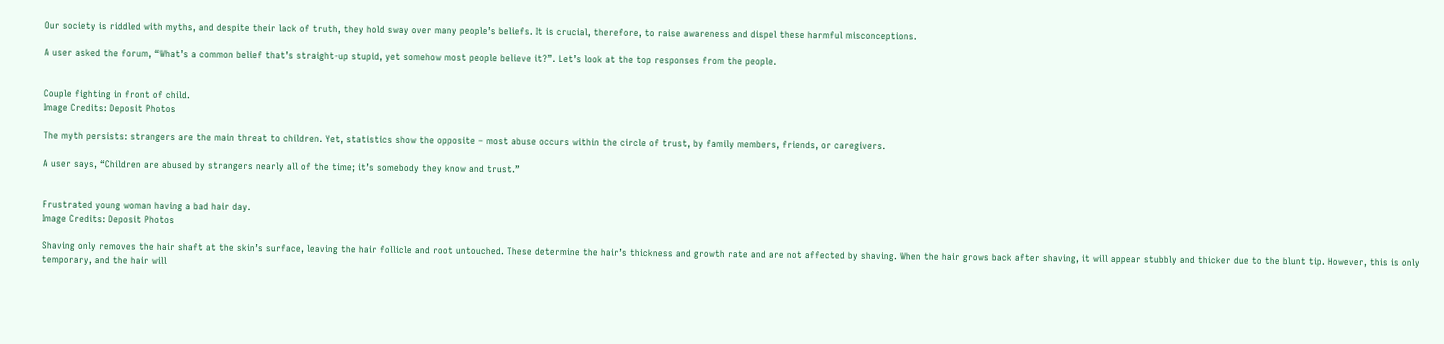Our society is riddled with myths, and despite their lack of truth, they hold sway over many people’s beliefs. It is crucial, therefore, to raise awareness and dispel these harmful misconceptions.

A user asked the forum, “What’s a common belief that’s straight-up stupid, yet somehow most people believe it?”. Let’s look at the top responses from the people.


Couple fighting in front of child.
Image Credits: Deposit Photos

The myth persists: strangers are the main threat to children. Yet, statistics show the opposite – most abuse occurs within the circle of trust, by family members, friends, or caregivers.

A user says, “Children are abused by strangers nearly all of the time; it’s somebody they know and trust.”


Frustrated young woman having a bad hair day.
Image Credits: Deposit Photos

Shaving only removes the hair shaft at the skin’s surface, leaving the hair follicle and root untouched. These determine the hair’s thickness and growth rate and are not affected by shaving. When the hair grows back after shaving, it will appear stubbly and thicker due to the blunt tip. However, this is only temporary, and the hair will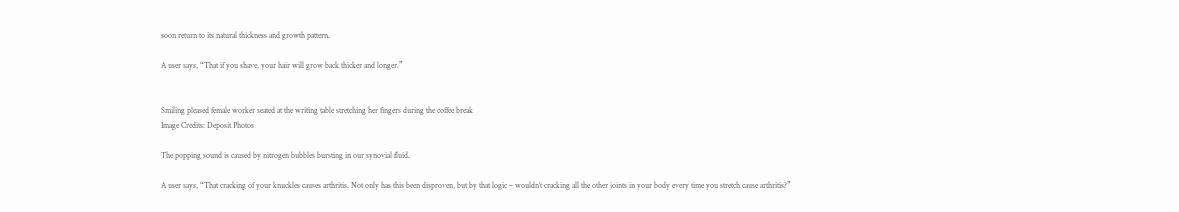soon return to its natural thickness and growth pattern.

A user says, “That if you shave, your hair will grow back thicker and longer.”


Smiling pleased female worker seated at the writing table stretching her fingers during the coffee break
Image Credits: Deposit Photos

The popping sound is caused by nitrogen bubbles bursting in our synovial fluid.

A user says, “That cracking of your knuckles causes arthritis. Not only has this been disproven, but by that logic – wouldn’t cracking all the other joints in your body every time you stretch cause arthritis?”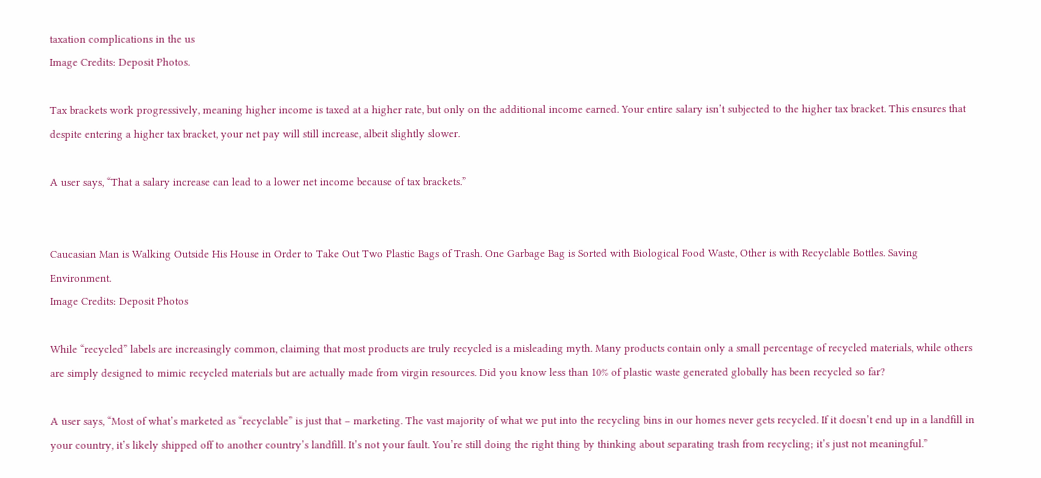taxation complications in the us
Image Credits: Deposit Photos.

Tax brackets work progressively, meaning higher income is taxed at a higher rate, but only on the additional income earned. Your entire salary isn’t subjected to the higher tax bracket. This ensures that despite entering a higher tax bracket, your net pay will still increase, albeit slightly slower.

A user says, “That a salary increase can lead to a lower net income because of tax brackets.”


Caucasian Man is Walking Outside His House in Order to Take Out Two Plastic Bags of Trash. One Garbage Bag is Sorted with Biological Food Waste, Other is with Recyclable Bottles. Saving Environment.
Image Credits: Deposit Photos

While “recycled” labels are increasingly common, claiming that most products are truly recycled is a misleading myth. Many products contain only a small percentage of recycled materials, while others are simply designed to mimic recycled materials but are actually made from virgin resources. Did you know less than 10% of plastic waste generated globally has been recycled so far?

A user says, “Most of what’s marketed as “recyclable” is just that – marketing. The vast majority of what we put into the recycling bins in our homes never gets recycled. If it doesn’t end up in a landfill in your country, it’s likely shipped off to another country’s landfill. It’s not your fault. You’re still doing the right thing by thinking about separating trash from recycling; it’s just not meaningful.”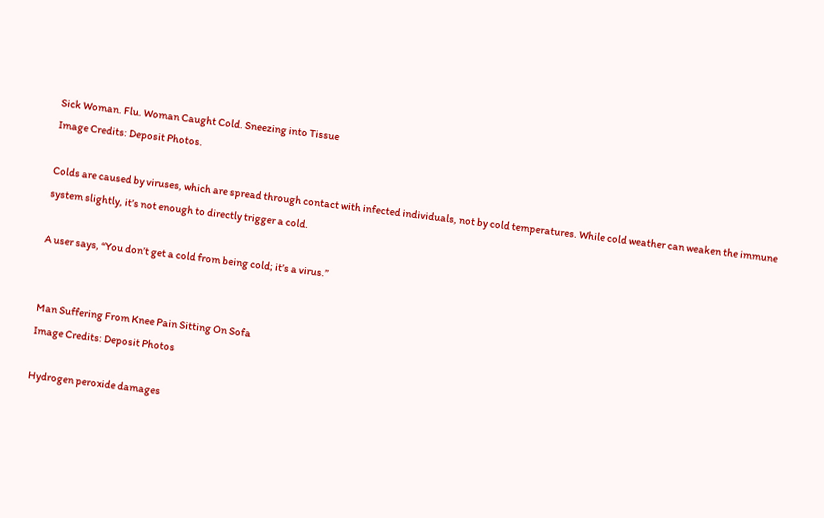Sick Woman. Flu. Woman Caught Cold. Sneezing into Tissue
Image Credits: Deposit Photos.

Colds are caused by viruses, which are spread through contact with infected individuals, not by cold temperatures. While cold weather can weaken the immune system slightly, it’s not enough to directly trigger a cold.

A user says, “You don’t get a cold from being cold; it’s a virus.”


Man Suffering From Knee Pain Sitting On Sofa
Image Credits: Deposit Photos

Hydrogen peroxide damages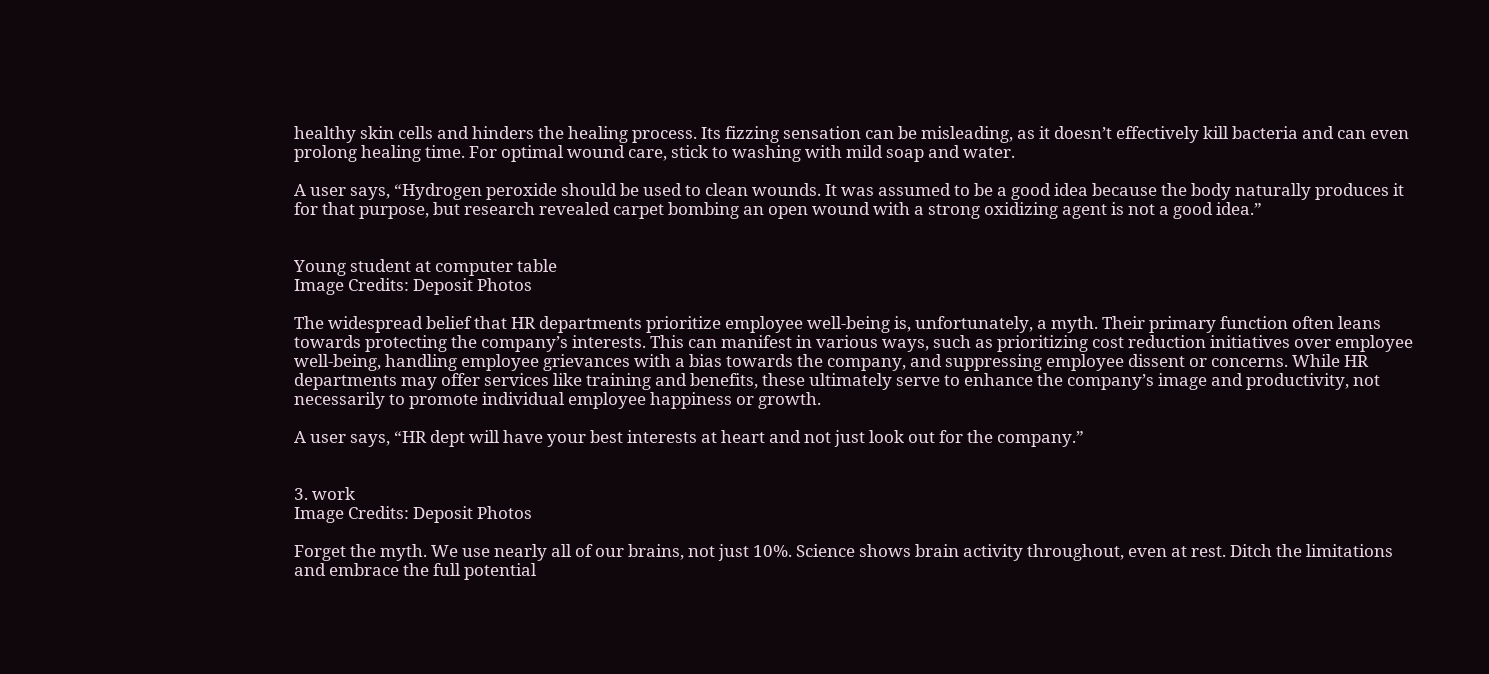healthy skin cells and hinders the healing process. Its fizzing sensation can be misleading, as it doesn’t effectively kill bacteria and can even prolong healing time. For optimal wound care, stick to washing with mild soap and water.

A user says, “Hydrogen peroxide should be used to clean wounds. It was assumed to be a good idea because the body naturally produces it for that purpose, but research revealed carpet bombing an open wound with a strong oxidizing agent is not a good idea.”


Young student at computer table
Image Credits: Deposit Photos

The widespread belief that HR departments prioritize employee well-being is, unfortunately, a myth. Their primary function often leans towards protecting the company’s interests. This can manifest in various ways, such as prioritizing cost reduction initiatives over employee well-being, handling employee grievances with a bias towards the company, and suppressing employee dissent or concerns. While HR departments may offer services like training and benefits, these ultimately serve to enhance the company’s image and productivity, not necessarily to promote individual employee happiness or growth.

A user says, “HR dept will have your best interests at heart and not just look out for the company.”


3. work
Image Credits: Deposit Photos

Forget the myth. We use nearly all of our brains, not just 10%. Science shows brain activity throughout, even at rest. Ditch the limitations and embrace the full potential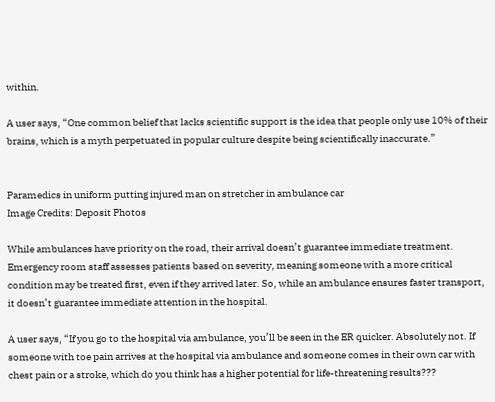within.

A user says, “One common belief that lacks scientific support is the idea that people only use 10% of their brains, which is a myth perpetuated in popular culture despite being scientifically inaccurate.”


Paramedics in uniform putting injured man on stretcher in ambulance car
Image Credits: Deposit Photos

While ambulances have priority on the road, their arrival doesn’t guarantee immediate treatment. Emergency room staff assesses patients based on severity, meaning someone with a more critical condition may be treated first, even if they arrived later. So, while an ambulance ensures faster transport, it doesn’t guarantee immediate attention in the hospital.

A user says, “If you go to the hospital via ambulance, you’ll be seen in the ER quicker. Absolutely not. If someone with toe pain arrives at the hospital via ambulance and someone comes in their own car with chest pain or a stroke, which do you think has a higher potential for life-threatening results???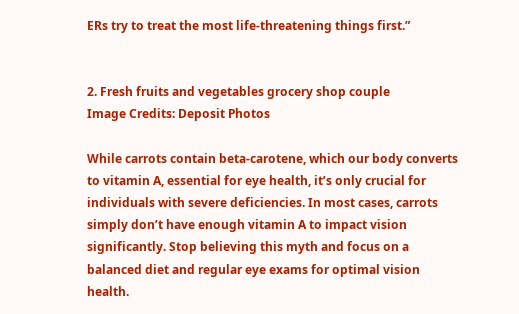ERs try to treat the most life-threatening things first.”


2. Fresh fruits and vegetables grocery shop couple
Image Credits: Deposit Photos

While carrots contain beta-carotene, which our body converts to vitamin A, essential for eye health, it’s only crucial for individuals with severe deficiencies. In most cases, carrots simply don’t have enough vitamin A to impact vision significantly. Stop believing this myth and focus on a balanced diet and regular eye exams for optimal vision health.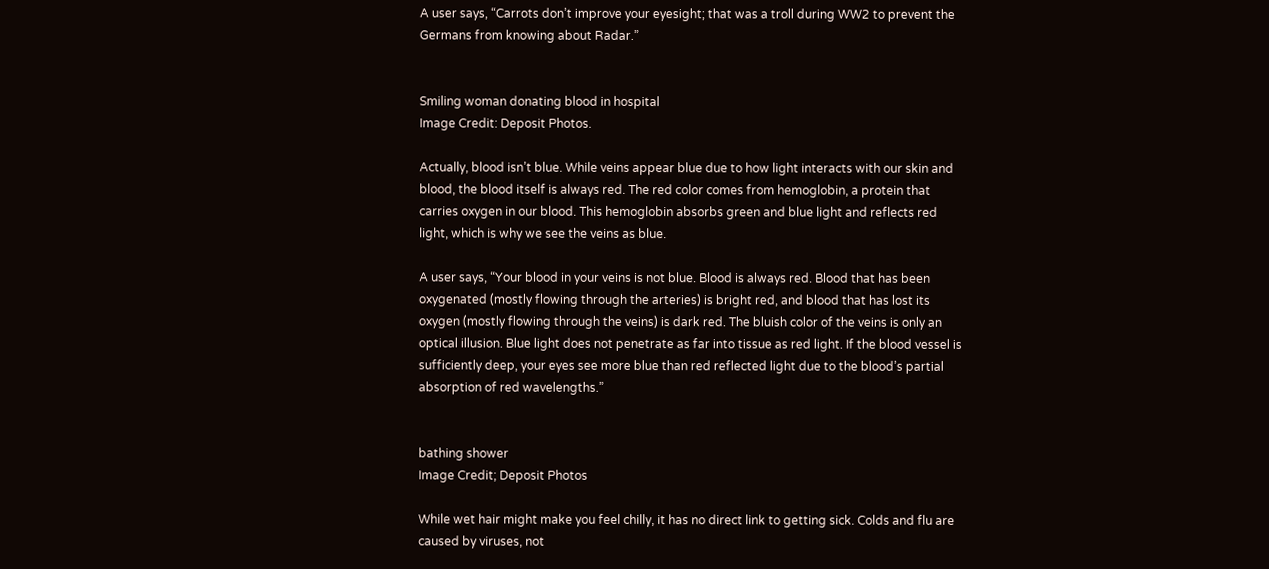A user says, “Carrots don’t improve your eyesight; that was a troll during WW2 to prevent the Germans from knowing about Radar.”


Smiling woman donating blood in hospital
Image Credit: Deposit Photos.

Actually, blood isn’t blue. While veins appear blue due to how light interacts with our skin and blood, the blood itself is always red. The red color comes from hemoglobin, a protein that carries oxygen in our blood. This hemoglobin absorbs green and blue light and reflects red light, which is why we see the veins as blue.

A user says, “Your blood in your veins is not blue. Blood is always red. Blood that has been oxygenated (mostly flowing through the arteries) is bright red, and blood that has lost its oxygen (mostly flowing through the veins) is dark red. The bluish color of the veins is only an optical illusion. Blue light does not penetrate as far into tissue as red light. If the blood vessel is sufficiently deep, your eyes see more blue than red reflected light due to the blood’s partial absorption of red wavelengths.”


bathing shower
Image Credit; Deposit Photos

While wet hair might make you feel chilly, it has no direct link to getting sick. Colds and flu are caused by viruses, not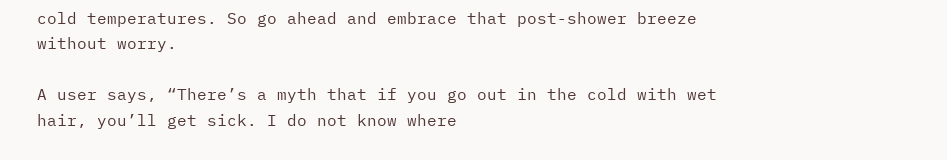cold temperatures. So go ahead and embrace that post-shower breeze without worry.

A user says, “There’s a myth that if you go out in the cold with wet hair, you’ll get sick. I do not know where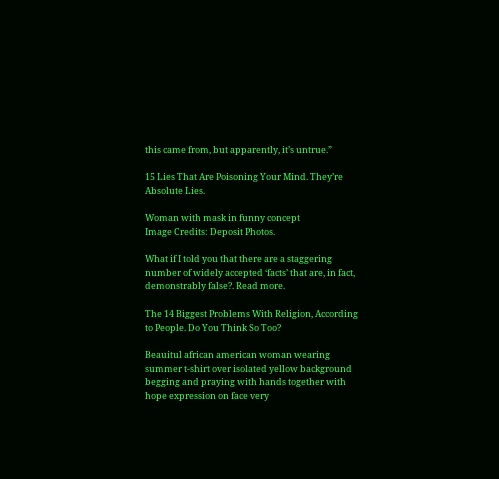this came from, but apparently, it’s untrue.”

15 Lies That Are Poisoning Your Mind. They’re Absolute Lies.

Woman with mask in funny concept
Image Credits: Deposit Photos.

What if I told you that there are a staggering number of widely accepted ‘facts’ that are, in fact, demonstrably false?. Read more.

The 14 Biggest Problems With Religion, According to People. Do You Think So Too?

Beauitul african american woman wearing summer t-shirt over isolated yellow background begging and praying with hands together with hope expression on face very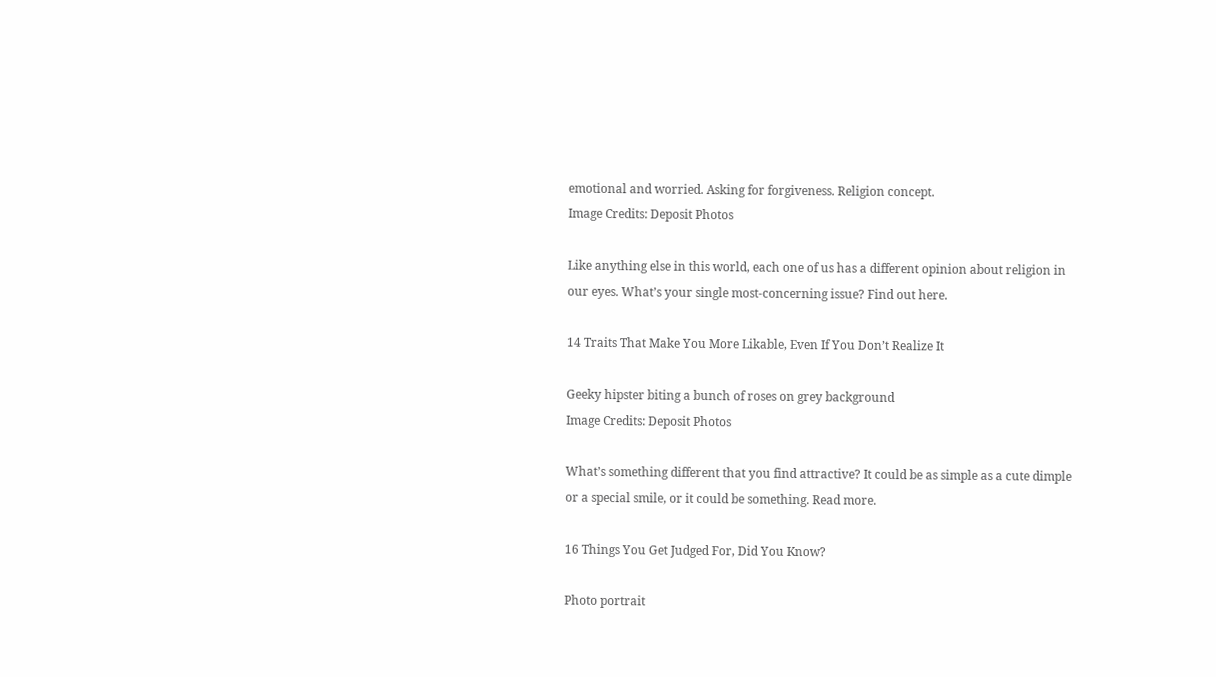emotional and worried. Asking for forgiveness. Religion concept.
Image Credits: Deposit Photos

Like anything else in this world, each one of us has a different opinion about religion in our eyes. What’s your single most-concerning issue? Find out here.

14 Traits That Make You More Likable, Even If You Don’t Realize It

Geeky hipster biting a bunch of roses on grey background
Image Credits: Deposit Photos

What’s something different that you find attractive? It could be as simple as a cute dimple or a special smile, or it could be something. Read more.

16 Things You Get Judged For, Did You Know?

Photo portrait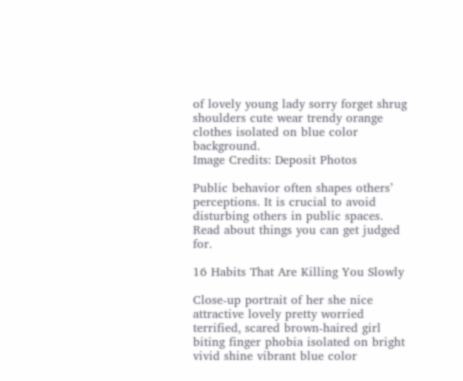of lovely young lady sorry forget shrug shoulders cute wear trendy orange clothes isolated on blue color background.
Image Credits: Deposit Photos

Public behavior often shapes others’ perceptions. It is crucial to avoid disturbing others in public spaces. Read about things you can get judged for.

16 Habits That Are Killing You Slowly

Close-up portrait of her she nice attractive lovely pretty worried terrified, scared brown-haired girl biting finger phobia isolated on bright vivid shine vibrant blue color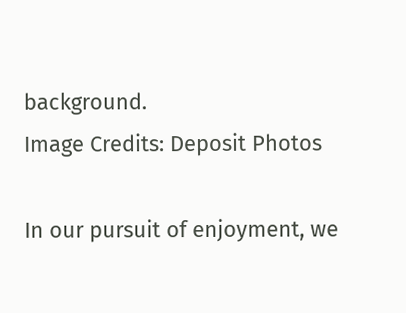background.
Image Credits: Deposit Photos

In our pursuit of enjoyment, we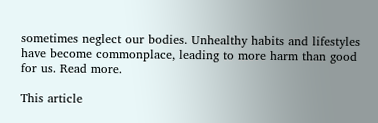sometimes neglect our bodies. Unhealthy habits and lifestyles have become commonplace, leading to more harm than good for us. Read more.

This article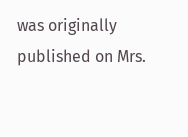was originally published on Mrs.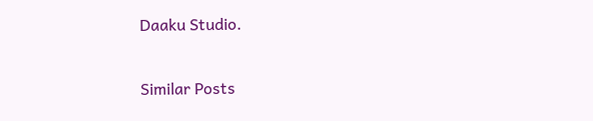Daaku Studio.

Similar Posts